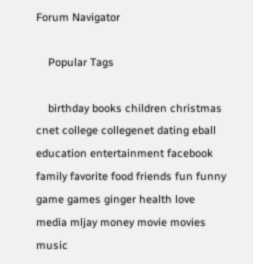Forum Navigator

    Popular Tags

    birthday books children christmas cnet college collegenet dating eball education entertainment facebook family favorite food friends fun funny game games ginger health love media mljay money movie movies music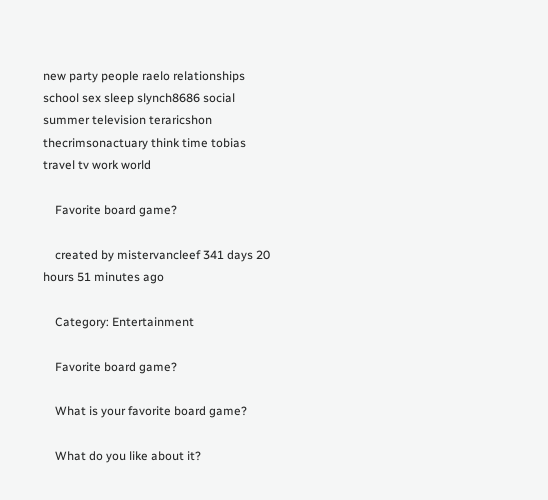new party people raelo relationships school sex sleep slynch8686 social summer television teraricshon thecrimsonactuary think time tobias travel tv work world

    Favorite board game?

    created by mistervancleef 341 days 20 hours 51 minutes ago

    Category: Entertainment

    Favorite board game?

    What is your favorite board game?

    What do you like about it?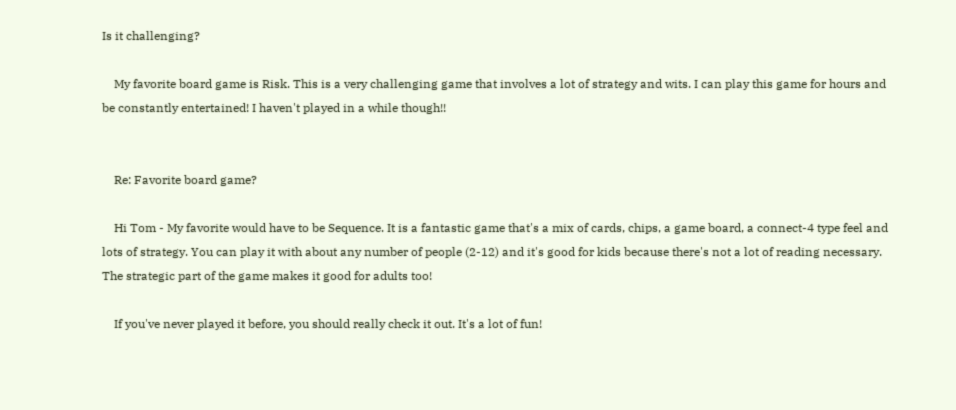Is it challenging?

    My favorite board game is Risk. This is a very challenging game that involves a lot of strategy and wits. I can play this game for hours and be constantly entertained! I haven't played in a while though!!


    Re: Favorite board game?

    Hi Tom - My favorite would have to be Sequence. It is a fantastic game that's a mix of cards, chips, a game board, a connect-4 type feel and lots of strategy. You can play it with about any number of people (2-12) and it's good for kids because there's not a lot of reading necessary. The strategic part of the game makes it good for adults too!

    If you've never played it before, you should really check it out. It's a lot of fun!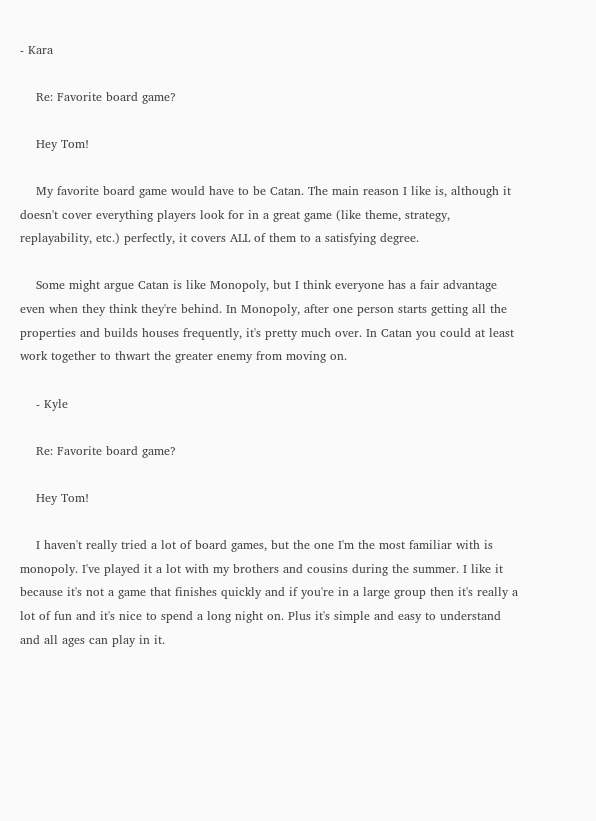- Kara

    Re: Favorite board game?

    Hey Tom!

    My favorite board game would have to be Catan. The main reason I like is, although it doesn't cover everything players look for in a great game (like theme, strategy, replayability, etc.) perfectly, it covers ALL of them to a satisfying degree.

    Some might argue Catan is like Monopoly, but I think everyone has a fair advantage even when they think they're behind. In Monopoly, after one person starts getting all the properties and builds houses frequently, it's pretty much over. In Catan you could at least work together to thwart the greater enemy from moving on.

    - Kyle

    Re: Favorite board game?

    Hey Tom!

    I haven't really tried a lot of board games, but the one I'm the most familiar with is monopoly. I've played it a lot with my brothers and cousins during the summer. I like it because it's not a game that finishes quickly and if you're in a large group then it's really a lot of fun and it's nice to spend a long night on. Plus it's simple and easy to understand and all ages can play in it.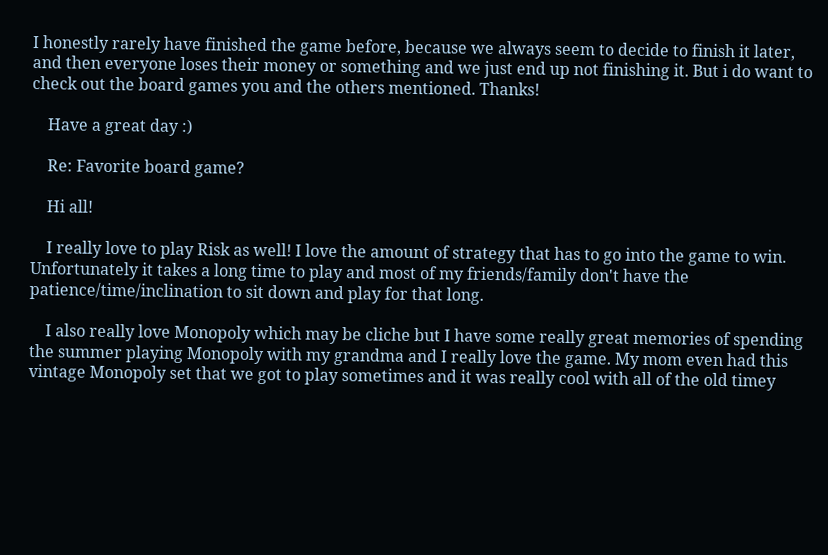I honestly rarely have finished the game before, because we always seem to decide to finish it later, and then everyone loses their money or something and we just end up not finishing it. But i do want to check out the board games you and the others mentioned. Thanks!

    Have a great day :)

    Re: Favorite board game?

    Hi all!

    I really love to play Risk as well! I love the amount of strategy that has to go into the game to win. Unfortunately it takes a long time to play and most of my friends/family don't have the patience/time/inclination to sit down and play for that long.

    I also really love Monopoly which may be cliche but I have some really great memories of spending the summer playing Monopoly with my grandma and I really love the game. My mom even had this vintage Monopoly set that we got to play sometimes and it was really cool with all of the old timey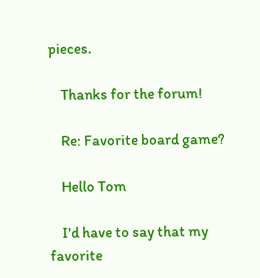pieces.

    Thanks for the forum!

    Re: Favorite board game?

    Hello Tom

    I'd have to say that my favorite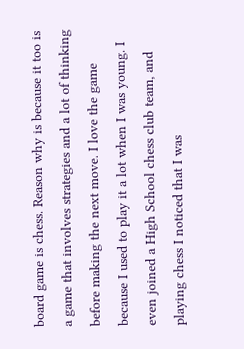board game is chess. Reason why is because it too is a game that involves strategies and a lot of thinking before making the next move. I love the game because I used to play it a lot when I was young. I even joined a High School chess club team, and playing chess I noticed that I was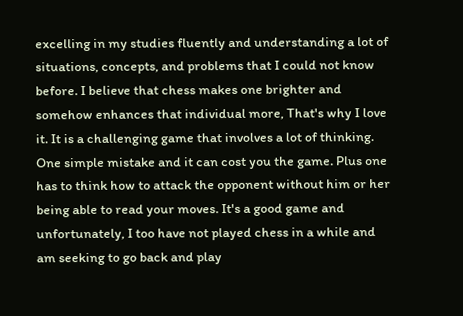excelling in my studies fluently and understanding a lot of situations, concepts, and problems that I could not know before. I believe that chess makes one brighter and somehow enhances that individual more, That's why I love it. It is a challenging game that involves a lot of thinking. One simple mistake and it can cost you the game. Plus one has to think how to attack the opponent without him or her being able to read your moves. It's a good game and unfortunately, I too have not played chess in a while and am seeking to go back and play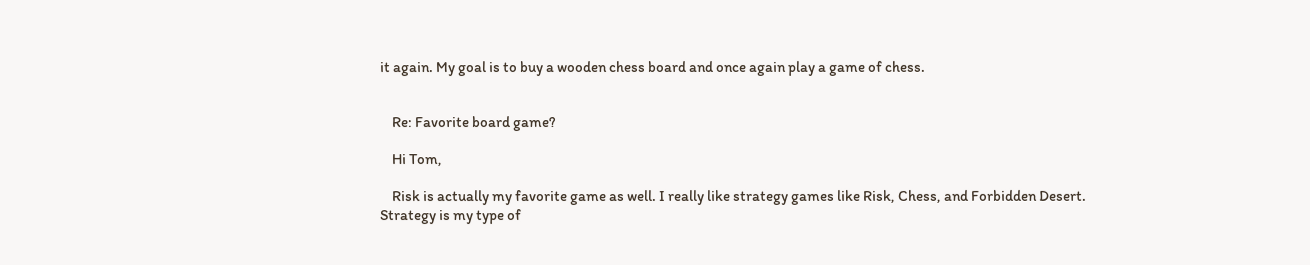it again. My goal is to buy a wooden chess board and once again play a game of chess.


    Re: Favorite board game?

    Hi Tom,

    Risk is actually my favorite game as well. I really like strategy games like Risk, Chess, and Forbidden Desert. Strategy is my type of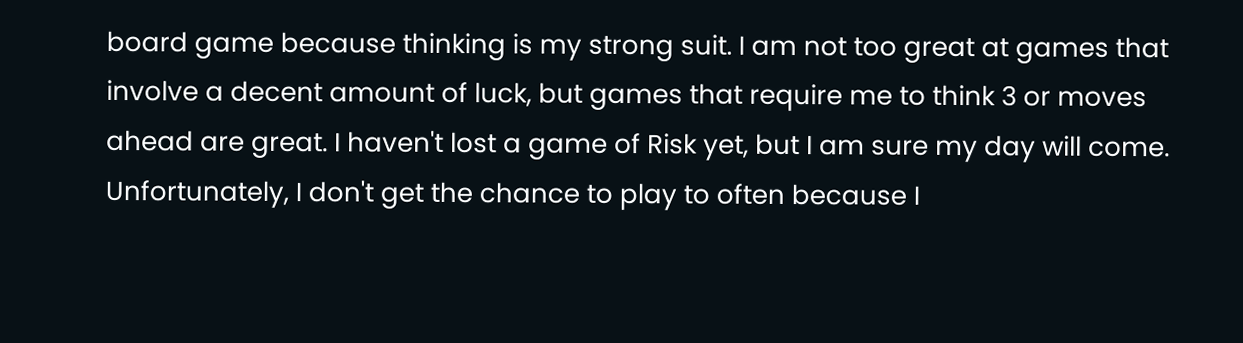board game because thinking is my strong suit. I am not too great at games that involve a decent amount of luck, but games that require me to think 3 or moves ahead are great. I haven't lost a game of Risk yet, but I am sure my day will come. Unfortunately, I don't get the chance to play to often because I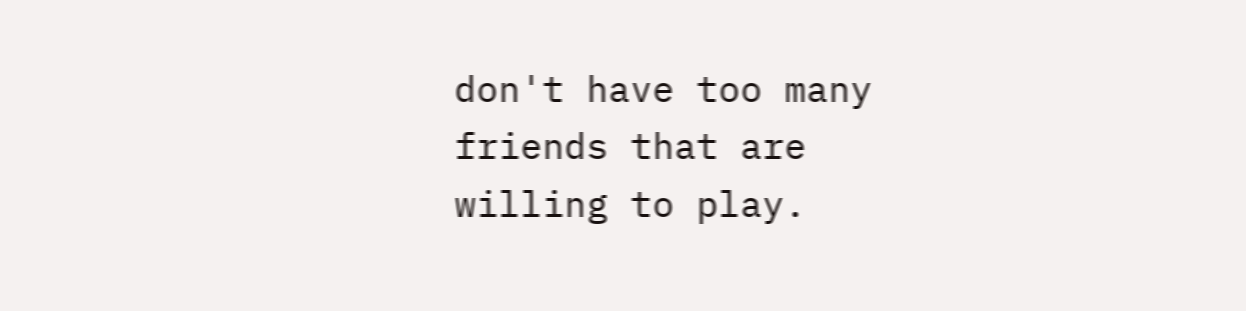don't have too many friends that are willing to play.